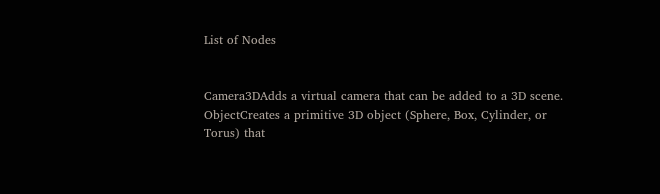List of Nodes


Camera3DAdds a virtual camera that can be added to a 3D scene.
ObjectCreates a primitive 3D object (Sphere, Box, Cylinder, or Torus) that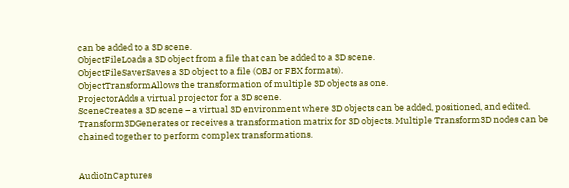can be added to a 3D scene.
ObjectFileLoads a 3D object from a file that can be added to a 3D scene.
ObjectFileSaverSaves a 3D object to a file (OBJ or FBX formats).
ObjectTransformAllows the transformation of multiple 3D objects as one.
ProjectorAdds a virtual projector for a 3D scene.
SceneCreates a 3D scene – a virtual 3D environment where 3D objects can be added, positioned, and edited.
Transform3DGenerates or receives a transformation matrix for 3D objects. Multiple Transform3D nodes can be chained together to perform complex transformations.


AudioInCaptures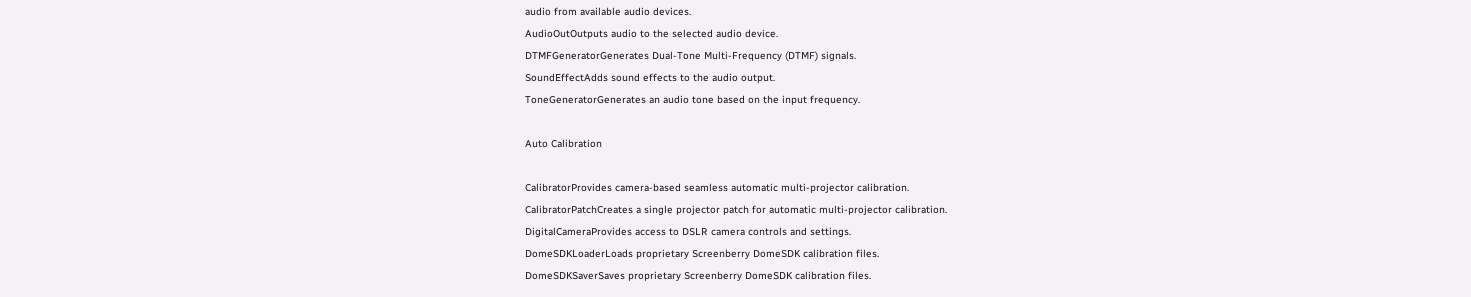audio from available audio devices.
AudioOutOutputs audio to the selected audio device.
DTMFGeneratorGenerates Dual-Tone Multi-Frequency (DTMF) signals.
SoundEffectAdds sound effects to the audio output.
ToneGeneratorGenerates an audio tone based on the input frequency.

Auto Calibration

CalibratorProvides camera-based seamless automatic multi-projector calibration.
CalibratorPatchCreates a single projector patch for automatic multi-projector calibration.
DigitalCameraProvides access to DSLR camera controls and settings.
DomeSDKLoaderLoads proprietary Screenberry DomeSDK calibration files.
DomeSDKSaverSaves proprietary Screenberry DomeSDK calibration files.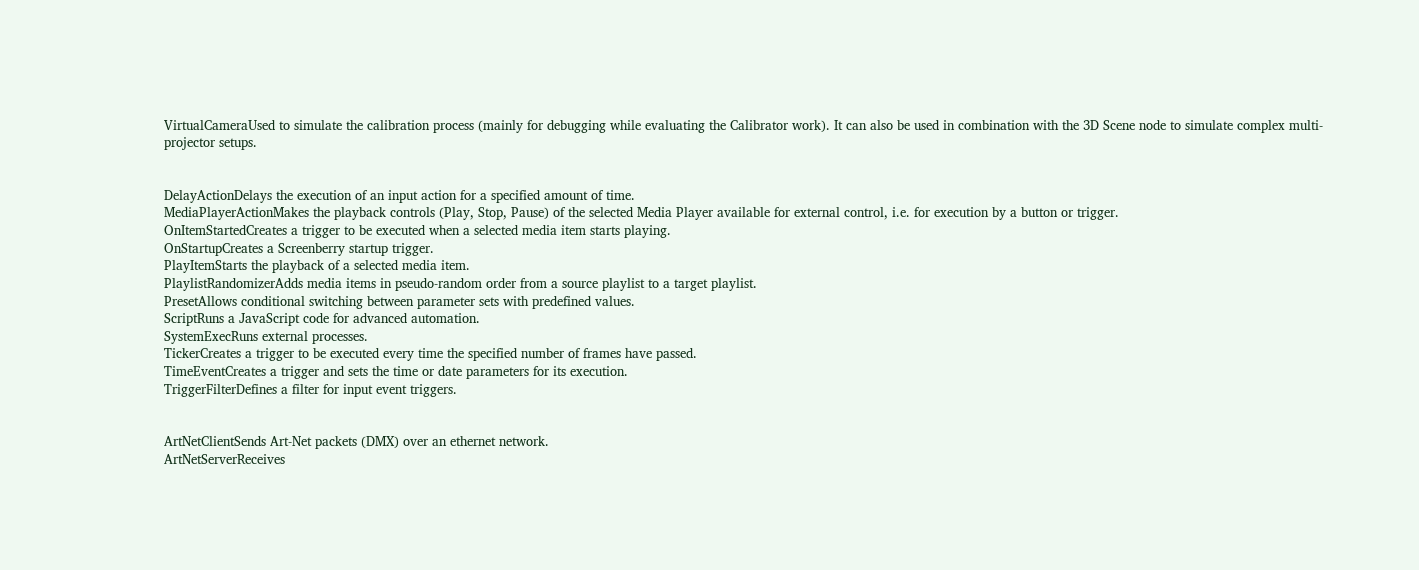VirtualCameraUsed to simulate the calibration process (mainly for debugging while evaluating the Calibrator work). It can also be used in combination with the 3D Scene node to simulate complex multi-projector setups.


DelayActionDelays the execution of an input action for a specified amount of time.
MediaPlayerActionMakes the playback controls (Play, Stop, Pause) of the selected Media Player available for external control, i.e. for execution by a button or trigger.
OnItemStartedCreates a trigger to be executed when a selected media item starts playing.
OnStartupCreates a Screenberry startup trigger.
PlayItemStarts the playback of a selected media item.
PlaylistRandomizerAdds media items in pseudo-random order from a source playlist to a target playlist.
PresetAllows conditional switching between parameter sets with predefined values.
ScriptRuns a JavaScript code for advanced automation.
SystemExecRuns external processes.
TickerCreates a trigger to be executed every time the specified number of frames have passed.
TimeEventCreates a trigger and sets the time or date parameters for its execution.
TriggerFilterDefines a filter for input event triggers.


ArtNetClientSends Art-Net packets (DMX) over an ethernet network.
ArtNetServerReceives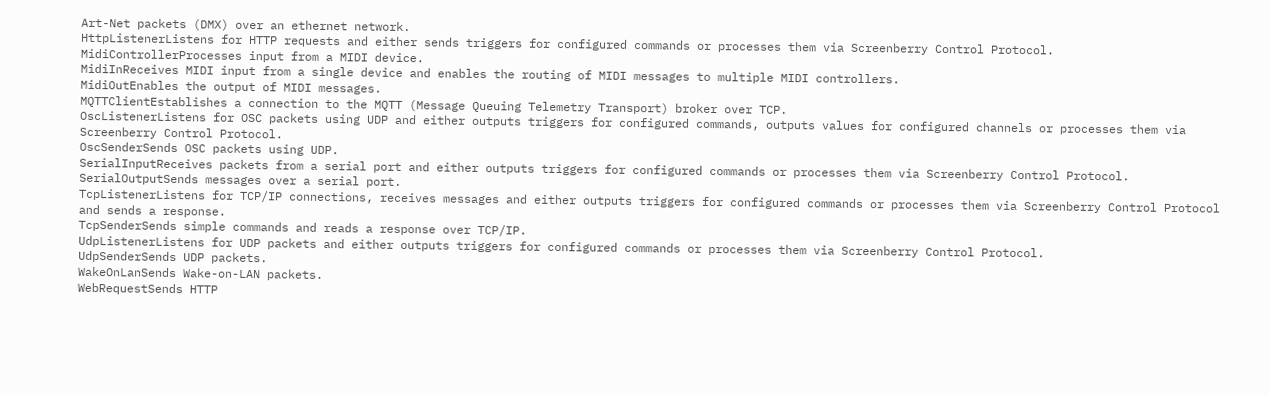Art-Net packets (DMX) over an ethernet network.
HttpListenerListens for HTTP requests and either sends triggers for configured commands or processes them via Screenberry Control Protocol.
MidiControllerProcesses input from a MIDI device.
MidiInReceives MIDI input from a single device and enables the routing of MIDI messages to multiple MIDI controllers.
MidiOutEnables the output of MIDI messages.
MQTTClientEstablishes a connection to the MQTT (Message Queuing Telemetry Transport) broker over TCP.
OscListenerListens for OSC packets using UDP and either outputs triggers for configured commands, outputs values for configured channels or processes them via Screenberry Control Protocol.
OscSenderSends OSC packets using UDP.
SerialInputReceives packets from a serial port and either outputs triggers for configured commands or processes them via Screenberry Control Protocol.
SerialOutputSends messages over a serial port.
TcpListenerListens for TCP/IP connections, receives messages and either outputs triggers for configured commands or processes them via Screenberry Control Protocol and sends a response.
TcpSenderSends simple commands and reads a response over TCP/IP.
UdpListenerListens for UDP packets and either outputs triggers for configured commands or processes them via Screenberry Control Protocol.
UdpSenderSends UDP packets.
WakeOnLanSends Wake-on-LAN packets.
WebRequestSends HTTP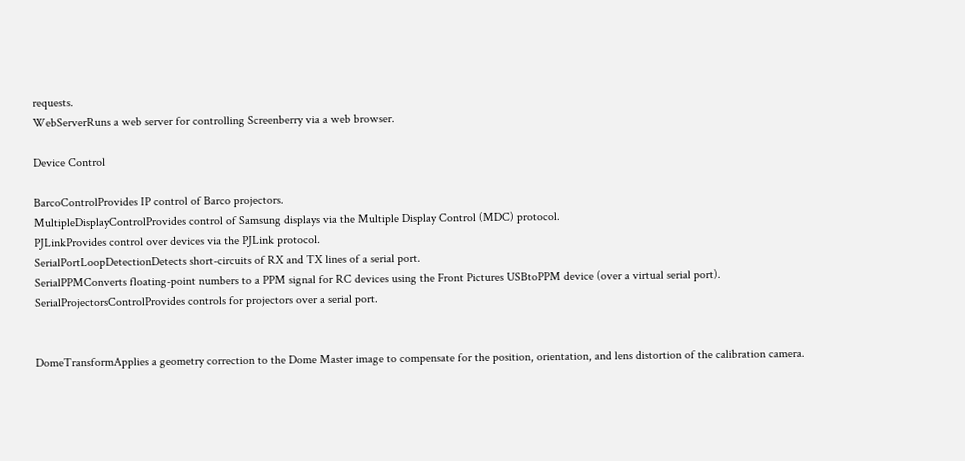requests.
WebServerRuns a web server for controlling Screenberry via a web browser.

Device Control

BarcoControlProvides IP control of Barco projectors.
MultipleDisplayControlProvides control of Samsung displays via the Multiple Display Control (MDC) protocol.
PJLinkProvides control over devices via the PJLink protocol.
SerialPortLoopDetectionDetects short-circuits of RX and TX lines of a serial port.
SerialPPMConverts floating-point numbers to a PPM signal for RC devices using the Front Pictures USBtoPPM device (over a virtual serial port).
SerialProjectorsControlProvides controls for projectors over a serial port.


DomeTransformApplies a geometry correction to the Dome Master image to compensate for the position, orientation, and lens distortion of the calibration camera.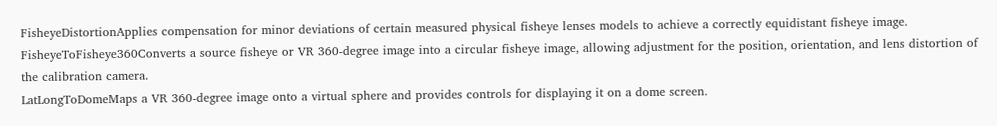FisheyeDistortionApplies compensation for minor deviations of certain measured physical fisheye lenses models to achieve a correctly equidistant fisheye image.
FisheyeToFisheye360Converts a source fisheye or VR 360-degree image into a circular fisheye image, allowing adjustment for the position, orientation, and lens distortion of the calibration camera.
LatLongToDomeMaps a VR 360-degree image onto a virtual sphere and provides controls for displaying it on a dome screen.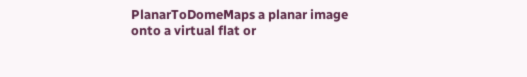PlanarToDomeMaps a planar image onto a virtual flat or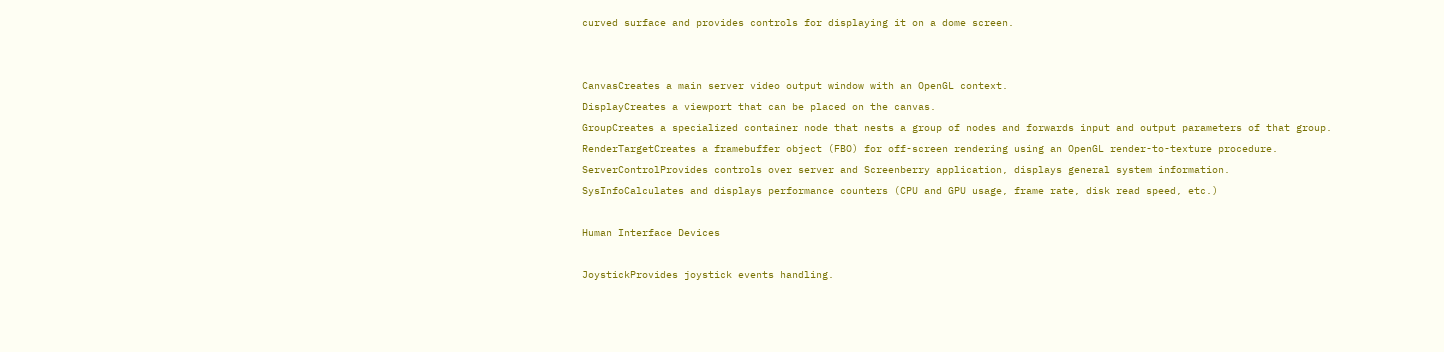curved surface and provides controls for displaying it on a dome screen.


CanvasCreates a main server video output window with an OpenGL context.
DisplayCreates a viewport that can be placed on the canvas.
GroupCreates a specialized container node that nests a group of nodes and forwards input and output parameters of that group.
RenderTargetCreates a framebuffer object (FBO) for off-screen rendering using an OpenGL render-to-texture procedure.
ServerControlProvides controls over server and Screenberry application, displays general system information.
SysInfoCalculates and displays performance counters (CPU and GPU usage, frame rate, disk read speed, etc.)

Human Interface Devices

JoystickProvides joystick events handling.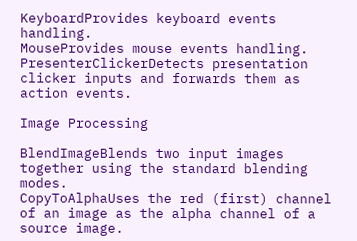KeyboardProvides keyboard events handling.
MouseProvides mouse events handling.
PresenterClickerDetects presentation clicker inputs and forwards them as action events.

Image Processing

BlendImageBlends two input images together using the standard blending modes.
CopyToAlphaUses the red (first) channel of an image as the alpha channel of a source image.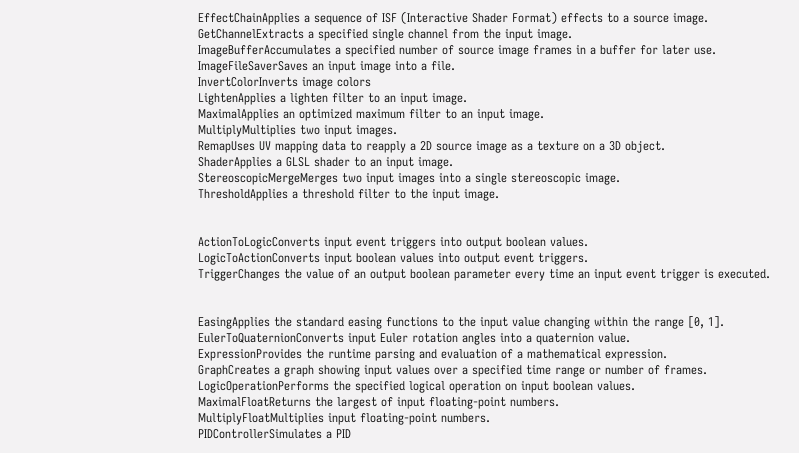EffectChainApplies a sequence of ISF (Interactive Shader Format) effects to a source image.
GetChannelExtracts a specified single channel from the input image.
ImageBufferAccumulates a specified number of source image frames in a buffer for later use.
ImageFileSaverSaves an input image into a file.
InvertColorInverts image colors
LightenApplies a lighten filter to an input image.
MaximalApplies an optimized maximum filter to an input image.
MultiplyMultiplies two input images.
RemapUses UV mapping data to reapply a 2D source image as a texture on a 3D object.
ShaderApplies a GLSL shader to an input image.
StereoscopicMergeMerges two input images into a single stereoscopic image.
ThresholdApplies a threshold filter to the input image.


ActionToLogicConverts input event triggers into output boolean values.
LogicToActionConverts input boolean values into output event triggers.
TriggerChanges the value of an output boolean parameter every time an input event trigger is executed.


EasingApplies the standard easing functions to the input value changing within the range [0, 1].
EulerToQuaternionConverts input Euler rotation angles into a quaternion value.
ExpressionProvides the runtime parsing and evaluation of a mathematical expression.
GraphCreates a graph showing input values over a specified time range or number of frames.
LogicOperationPerforms the specified logical operation on input boolean values.
MaximalFloatReturns the largest of input floating-point numbers.
MultiplyFloatMultiplies input floating-point numbers.
PIDControllerSimulates a PID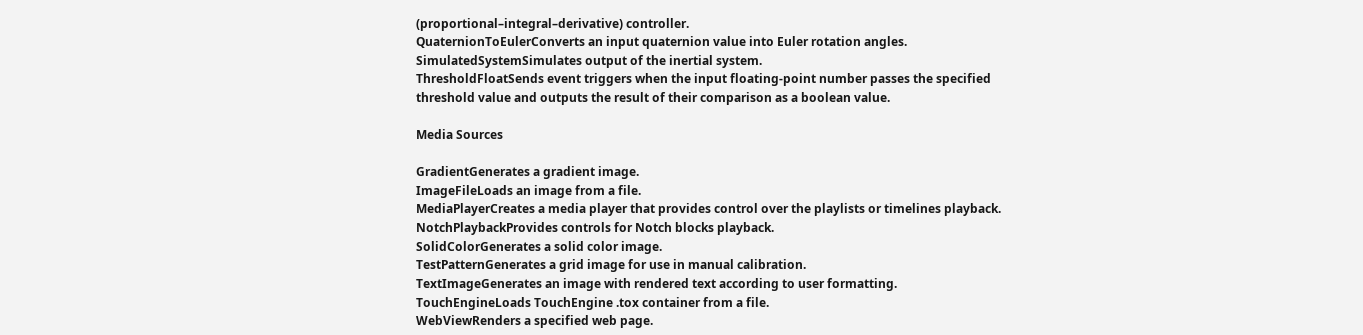(proportional–integral–derivative) controller.
QuaternionToEulerConverts an input quaternion value into Euler rotation angles.
SimulatedSystemSimulates output of the inertial system.
ThresholdFloatSends event triggers when the input floating-point number passes the specified threshold value and outputs the result of their comparison as a boolean value.

Media Sources

GradientGenerates a gradient image.
ImageFileLoads an image from a file.
MediaPlayerCreates a media player that provides control over the playlists or timelines playback.
NotchPlaybackProvides controls for Notch blocks playback.
SolidColorGenerates a solid color image.
TestPatternGenerates a grid image for use in manual calibration.
TextImageGenerates an image with rendered text according to user formatting.
TouchEngineLoads TouchEngine .tox container from a file.
WebViewRenders a specified web page.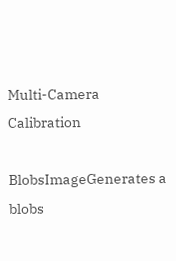Multi-Camera Calibration

BlobsImageGenerates a blobs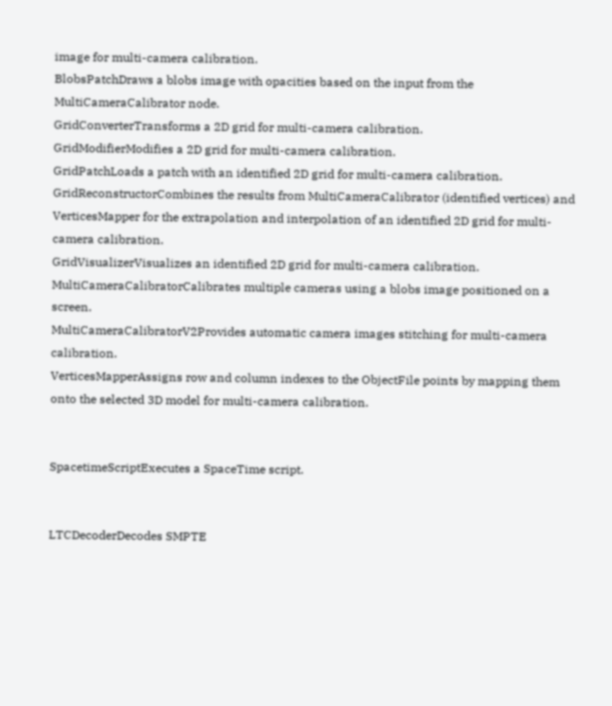image for multi-camera calibration.
BlobsPatchDraws a blobs image with opacities based on the input from the MultiCameraCalibrator node.
GridConverterTransforms a 2D grid for multi-camera calibration.
GridModifierModifies a 2D grid for multi-camera calibration.
GridPatchLoads a patch with an identified 2D grid for multi-camera calibration.
GridReconstructorCombines the results from MultiCameraCalibrator (identified vertices) and VerticesMapper for the extrapolation and interpolation of an identified 2D grid for multi-camera calibration.
GridVisualizerVisualizes an identified 2D grid for multi-camera calibration.
MultiCameraCalibratorCalibrates multiple cameras using a blobs image positioned on a screen.
MultiCameraCalibratorV2Provides automatic camera images stitching for multi-camera calibration.
VerticesMapperAssigns row and column indexes to the ObjectFile points by mapping them onto the selected 3D model for multi-camera calibration.


SpacetimeScriptExecutes a SpaceTime script.


LTCDecoderDecodes SMPTE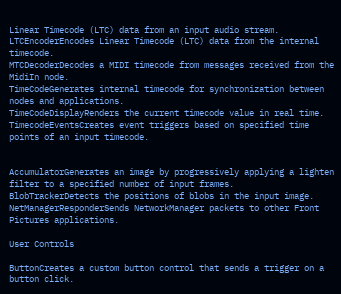Linear Timecode (LTC) data from an input audio stream.
LTCEncoderEncodes Linear Timecode (LTC) data from the internal timecode.
MTCDecoderDecodes a MIDI timecode from messages received from the MidiIn node.
TimeCodeGenerates internal timecode for synchronization between nodes and applications.
TimeCodeDisplayRenders the current timecode value in real time.
TimecodeEventsCreates event triggers based on specified time points of an input timecode.


AccumulatorGenerates an image by progressively applying a lighten filter to a specified number of input frames.
BlobTrackerDetects the positions of blobs in the input image.
NetManagerResponderSends NetworkManager packets to other Front Pictures applications.

User Controls

ButtonCreates a custom button control that sends a trigger on a button click.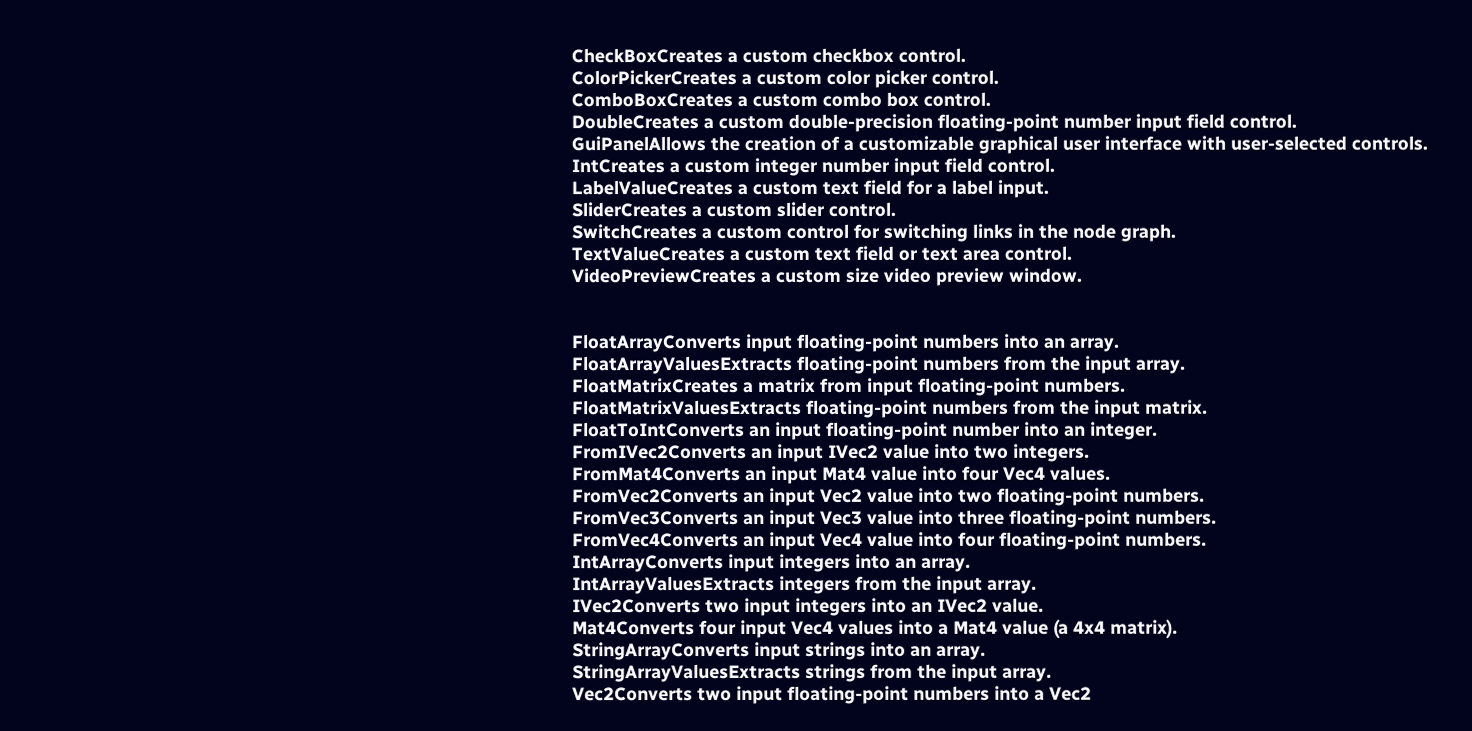CheckBoxCreates a custom checkbox control.
ColorPickerCreates a custom color picker control.
ComboBoxCreates a custom combo box control.
DoubleCreates a custom double-precision floating-point number input field control.
GuiPanelAllows the creation of a customizable graphical user interface with user-selected controls.
IntCreates a custom integer number input field control.
LabelValueCreates a custom text field for a label input.
SliderCreates a custom slider control.
SwitchCreates a custom control for switching links in the node graph.
TextValueCreates a custom text field or text area control.
VideoPreviewCreates a custom size video preview window.


FloatArrayConverts input floating-point numbers into an array.
FloatArrayValuesExtracts floating-point numbers from the input array.
FloatMatrixCreates a matrix from input floating-point numbers.
FloatMatrixValuesExtracts floating-point numbers from the input matrix.
FloatToIntConverts an input floating-point number into an integer.
FromIVec2Converts an input IVec2 value into two integers.
FromMat4Converts an input Mat4 value into four Vec4 values.
FromVec2Converts an input Vec2 value into two floating-point numbers.
FromVec3Converts an input Vec3 value into three floating-point numbers.
FromVec4Converts an input Vec4 value into four floating-point numbers.
IntArrayConverts input integers into an array.
IntArrayValuesExtracts integers from the input array.
IVec2Converts two input integers into an IVec2 value.
Mat4Converts four input Vec4 values into a Mat4 value (a 4x4 matrix).
StringArrayConverts input strings into an array.
StringArrayValuesExtracts strings from the input array.
Vec2Converts two input floating-point numbers into a Vec2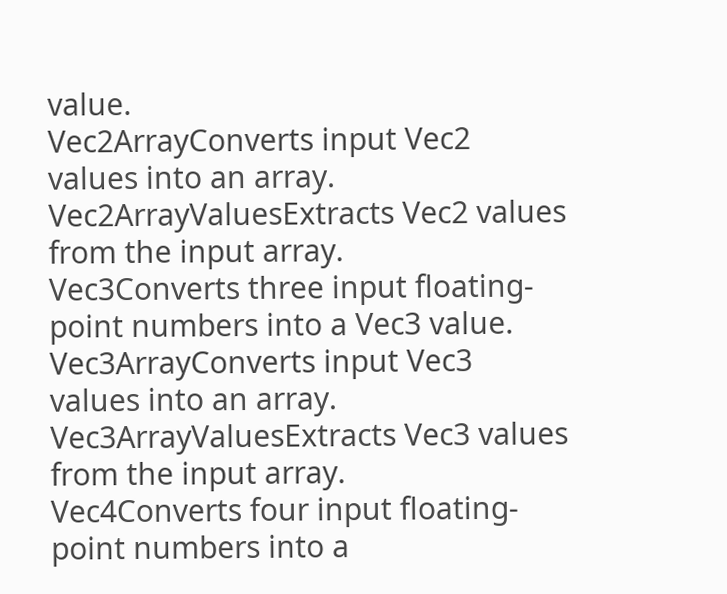value.
Vec2ArrayConverts input Vec2 values into an array.
Vec2ArrayValuesExtracts Vec2 values from the input array.
Vec3Converts three input floating-point numbers into a Vec3 value.
Vec3ArrayConverts input Vec3 values into an array.
Vec3ArrayValuesExtracts Vec3 values from the input array.
Vec4Converts four input floating-point numbers into a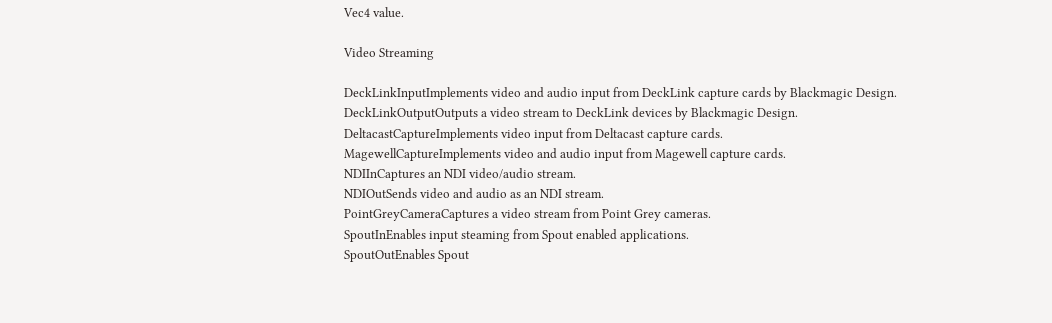Vec4 value.

Video Streaming

DeckLinkInputImplements video and audio input from DeckLink capture cards by Blackmagic Design.
DeckLinkOutputOutputs a video stream to DeckLink devices by Blackmagic Design.
DeltacastCaptureImplements video input from Deltacast capture cards.
MagewellCaptureImplements video and audio input from Magewell capture cards.
NDIInCaptures an NDI video/audio stream.
NDIOutSends video and audio as an NDI stream.
PointGreyCameraCaptures a video stream from Point Grey cameras.
SpoutInEnables input steaming from Spout enabled applications.
SpoutOutEnables Spout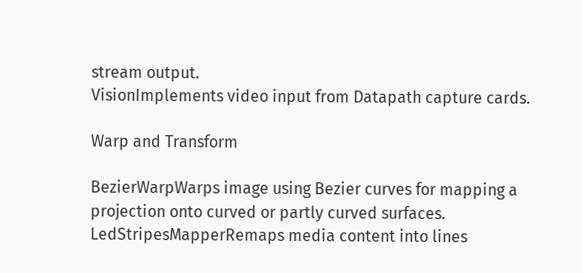stream output.
VisionImplements video input from Datapath capture cards.

Warp and Transform

BezierWarpWarps image using Bezier curves for mapping a projection onto curved or partly curved surfaces.
LedStripesMapperRemaps media content into lines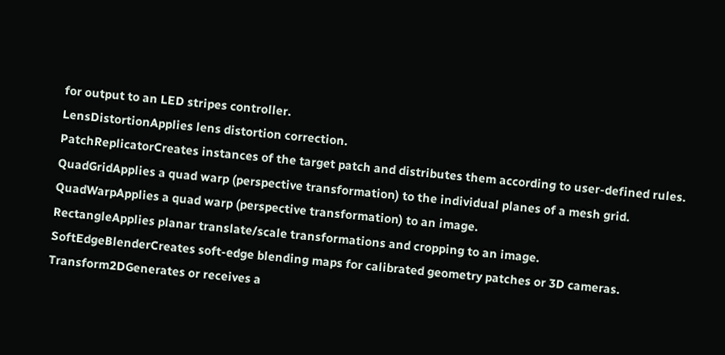for output to an LED stripes controller.
LensDistortionApplies lens distortion correction.
PatchReplicatorCreates instances of the target patch and distributes them according to user-defined rules.
QuadGridApplies a quad warp (perspective transformation) to the individual planes of a mesh grid.
QuadWarpApplies a quad warp (perspective transformation) to an image.
RectangleApplies planar translate/scale transformations and cropping to an image.
SoftEdgeBlenderCreates soft-edge blending maps for calibrated geometry patches or 3D cameras.
Transform2DGenerates or receives a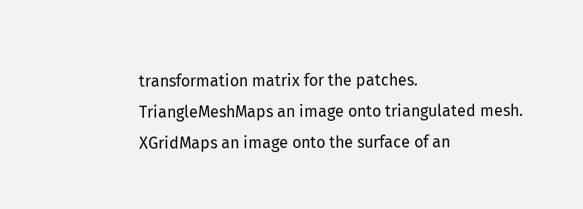transformation matrix for the patches.
TriangleMeshMaps an image onto triangulated mesh.
XGridMaps an image onto the surface of an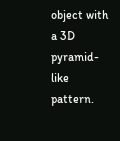object with a 3D pyramid-like pattern.